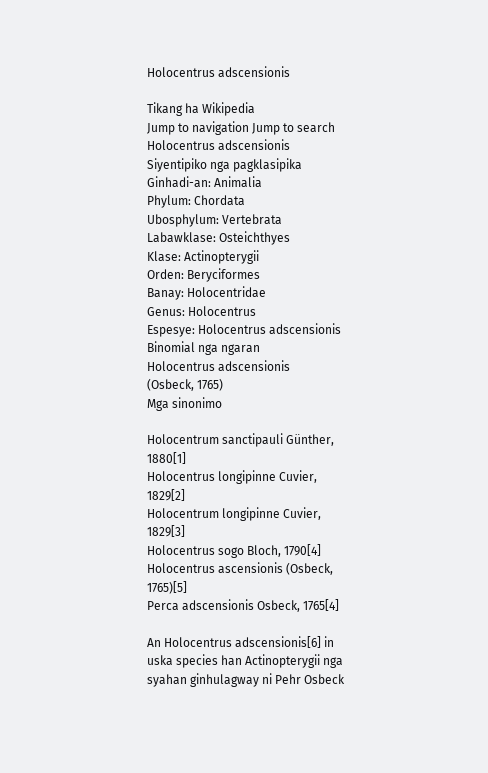Holocentrus adscensionis

Tikang ha Wikipedia
Jump to navigation Jump to search
Holocentrus adscensionis
Siyentipiko nga pagklasipika
Ginhadi-an: Animalia
Phylum: Chordata
Ubosphylum: Vertebrata
Labawklase: Osteichthyes
Klase: Actinopterygii
Orden: Beryciformes
Banay: Holocentridae
Genus: Holocentrus
Espesye: Holocentrus adscensionis
Binomial nga ngaran
Holocentrus adscensionis
(Osbeck, 1765)
Mga sinonimo

Holocentrum sanctipauli Günther, 1880[1]
Holocentrus longipinne Cuvier, 1829[2]
Holocentrum longipinne Cuvier, 1829[3]
Holocentrus sogo Bloch, 1790[4]
Holocentrus ascensionis (Osbeck, 1765)[5]
Perca adscensionis Osbeck, 1765[4]

An Holocentrus adscensionis[6] in uska species han Actinopterygii nga syahan ginhulagway ni Pehr Osbeck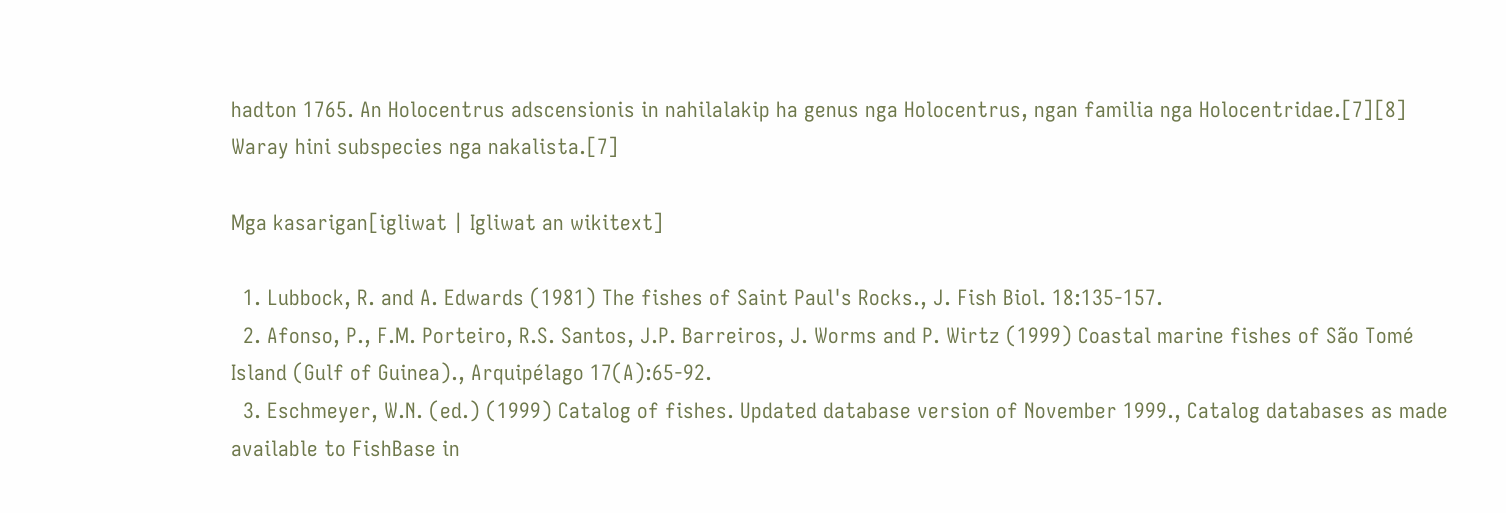hadton 1765. An Holocentrus adscensionis in nahilalakip ha genus nga Holocentrus, ngan familia nga Holocentridae.[7][8] Waray hini subspecies nga nakalista.[7]

Mga kasarigan[igliwat | Igliwat an wikitext]

  1. Lubbock, R. and A. Edwards (1981) The fishes of Saint Paul's Rocks., J. Fish Biol. 18:135-157.
  2. Afonso, P., F.M. Porteiro, R.S. Santos, J.P. Barreiros, J. Worms and P. Wirtz (1999) Coastal marine fishes of São Tomé Island (Gulf of Guinea)., Arquipélago 17(A):65-92.
  3. Eschmeyer, W.N. (ed.) (1999) Catalog of fishes. Updated database version of November 1999., Catalog databases as made available to FishBase in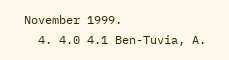November 1999.
  4. 4.0 4.1 Ben-Tuvia, A.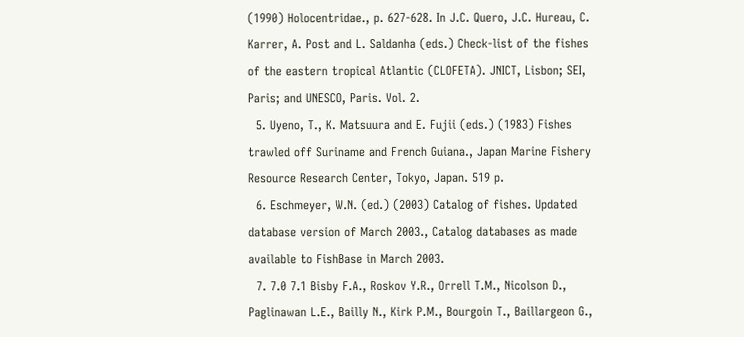(1990) Holocentridae., p. 627-628. In J.C. Quero, J.C. Hureau, C. Karrer, A. Post and L. Saldanha (eds.) Check-list of the fishes of the eastern tropical Atlantic (CLOFETA). JNICT, Lisbon; SEI, Paris; and UNESCO, Paris. Vol. 2.
  5. Uyeno, T., K. Matsuura and E. Fujii (eds.) (1983) Fishes trawled off Suriname and French Guiana., Japan Marine Fishery Resource Research Center, Tokyo, Japan. 519 p.
  6. Eschmeyer, W.N. (ed.) (2003) Catalog of fishes. Updated database version of March 2003., Catalog databases as made available to FishBase in March 2003.
  7. 7.0 7.1 Bisby F.A., Roskov Y.R., Orrell T.M., Nicolson D., Paglinawan L.E., Bailly N., Kirk P.M., Bourgoin T., Baillargeon G.,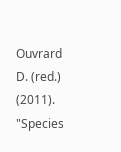Ouvrard D. (red.) (2011). "Species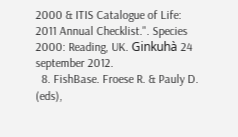2000 & ITIS Catalogue of Life: 2011 Annual Checklist.". Species 2000: Reading, UK. Ginkuhà 24 september 2012.
  8. FishBase. Froese R. & Pauly D. (eds),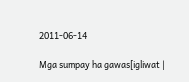2011-06-14

Mga sumpay ha gawas[igliwat |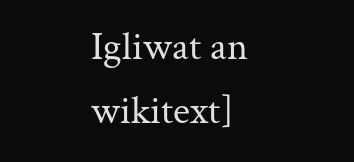Igliwat an wikitext]